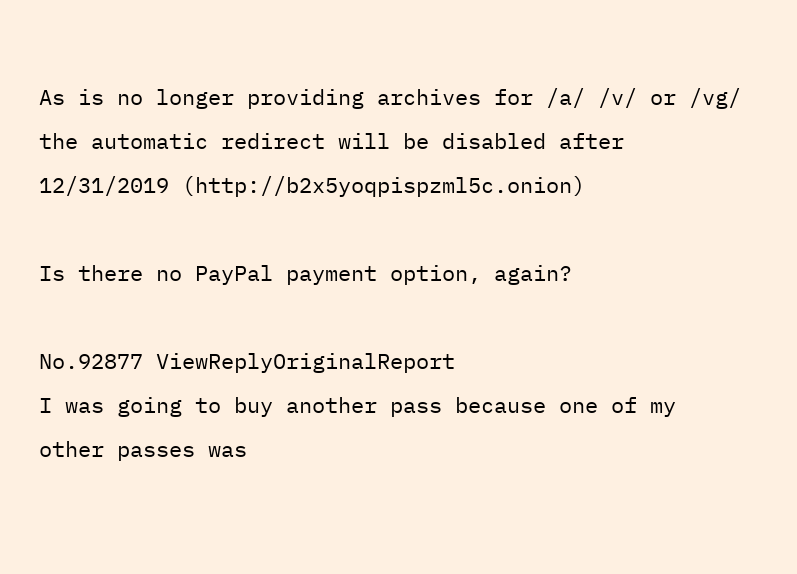As is no longer providing archives for /a/ /v/ or /vg/ the automatic redirect will be disabled after 12/31/2019 (http://b2x5yoqpispzml5c.onion)

Is there no PayPal payment option, again?

No.92877 ViewReplyOriginalReport
I was going to buy another pass because one of my other passes was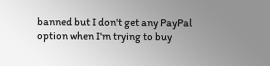banned but I don't get any PayPal option when I'm trying to buy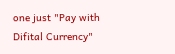one just "Pay with Difital Currency"